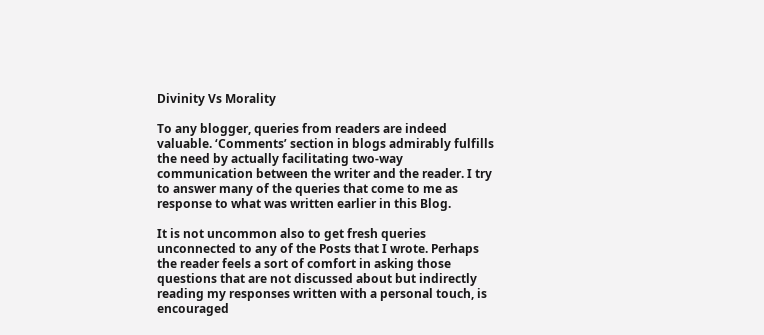Divinity Vs Morality

To any blogger, queries from readers are indeed valuable. ‘Comments’ section in blogs admirably fulfills the need by actually facilitating two-way communication between the writer and the reader. I try to answer many of the queries that come to me as response to what was written earlier in this Blog.

It is not uncommon also to get fresh queries unconnected to any of the Posts that I wrote. Perhaps the reader feels a sort of comfort in asking those questions that are not discussed about but indirectly reading my responses written with a personal touch, is encouraged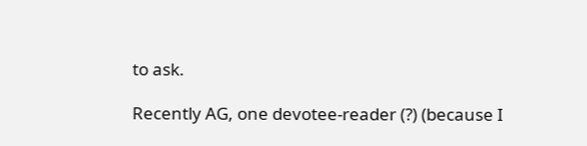to ask.

Recently AG, one devotee-reader (?) (because I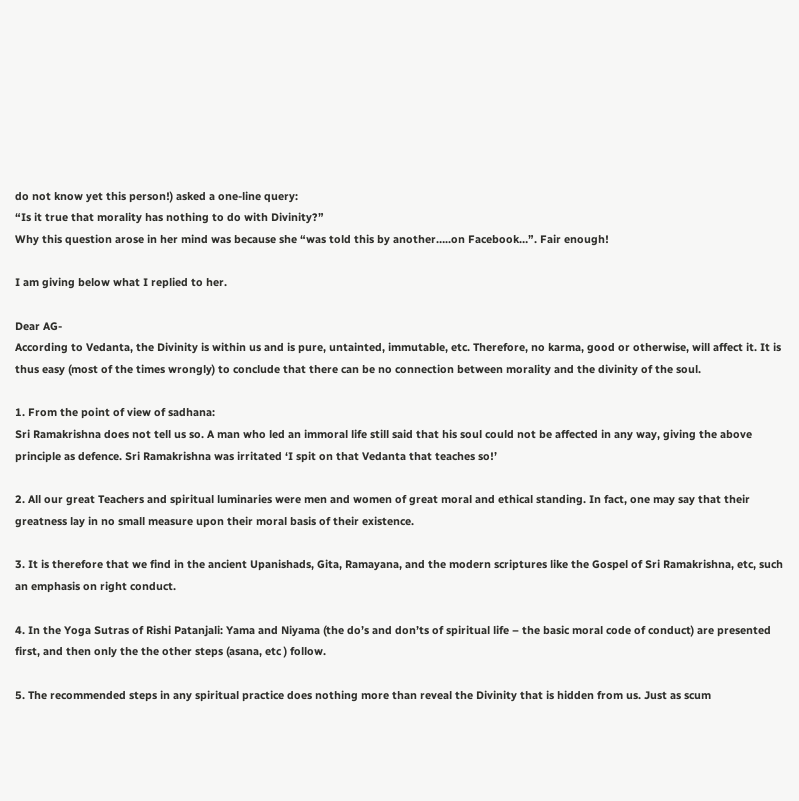do not know yet this person!) asked a one-line query:
“Is it true that morality has nothing to do with Divinity?”
Why this question arose in her mind was because she “was told this by another…..on Facebook…”. Fair enough!

I am giving below what I replied to her.

Dear AG-
According to Vedanta, the Divinity is within us and is pure, untainted, immutable, etc. Therefore, no karma, good or otherwise, will affect it. It is thus easy (most of the times wrongly) to conclude that there can be no connection between morality and the divinity of the soul.

1. From the point of view of sadhana:
Sri Ramakrishna does not tell us so. A man who led an immoral life still said that his soul could not be affected in any way, giving the above principle as defence. Sri Ramakrishna was irritated ‘I spit on that Vedanta that teaches so!’

2. All our great Teachers and spiritual luminaries were men and women of great moral and ethical standing. In fact, one may say that their greatness lay in no small measure upon their moral basis of their existence.

3. It is therefore that we find in the ancient Upanishads, Gita, Ramayana, and the modern scriptures like the Gospel of Sri Ramakrishna, etc, such an emphasis on right conduct.

4. In the Yoga Sutras of Rishi Patanjali: Yama and Niyama (the do’s and don’ts of spiritual life – the basic moral code of conduct) are presented first, and then only the the other steps (asana, etc ) follow.

5. The recommended steps in any spiritual practice does nothing more than reveal the Divinity that is hidden from us. Just as scum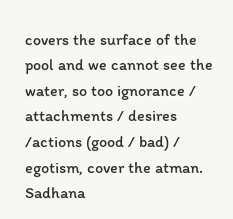covers the surface of the pool and we cannot see the water, so too ignorance / attachments / desires /actions (good / bad) / egotism, cover the atman. Sadhana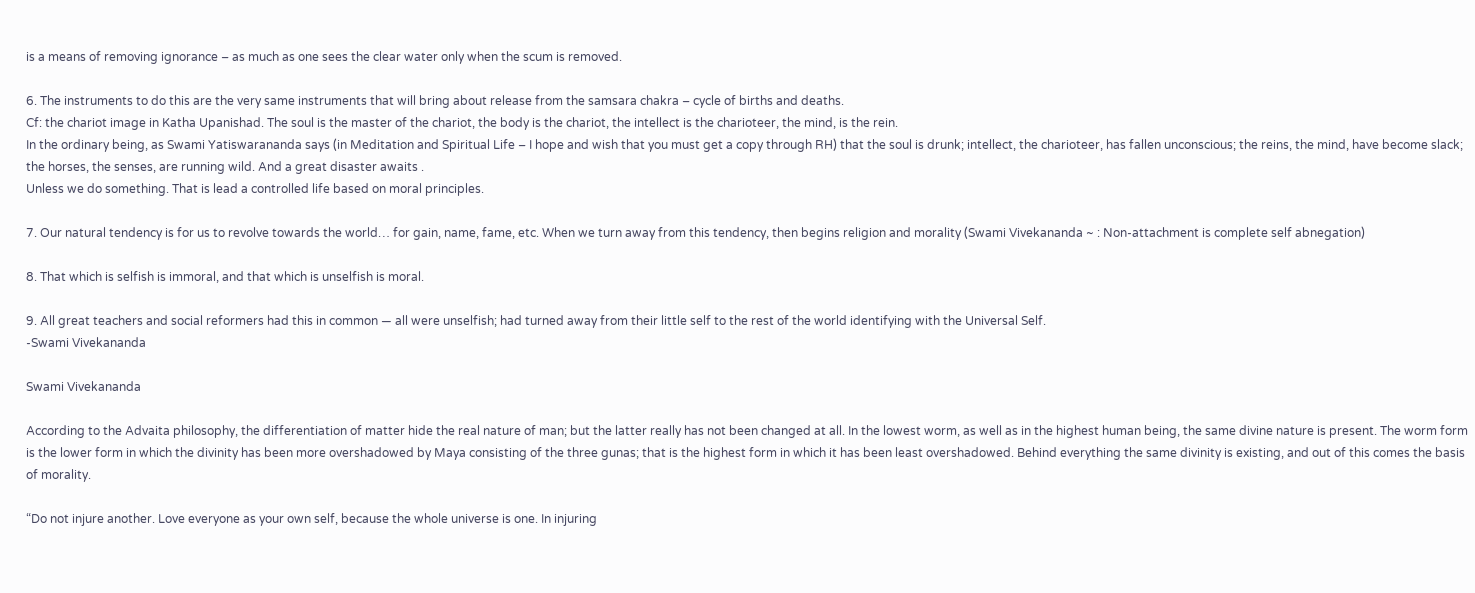is a means of removing ignorance – as much as one sees the clear water only when the scum is removed.

6. The instruments to do this are the very same instruments that will bring about release from the samsara chakra – cycle of births and deaths.
Cf: the chariot image in Katha Upanishad. The soul is the master of the chariot, the body is the chariot, the intellect is the charioteer, the mind, is the rein.
In the ordinary being, as Swami Yatiswarananda says (in Meditation and Spiritual Life – I hope and wish that you must get a copy through RH) that the soul is drunk; intellect, the charioteer, has fallen unconscious; the reins, the mind, have become slack; the horses, the senses, are running wild. And a great disaster awaits .
Unless we do something. That is lead a controlled life based on moral principles.

7. Our natural tendency is for us to revolve towards the world… for gain, name, fame, etc. When we turn away from this tendency, then begins religion and morality (Swami Vivekananda ~ : Non-attachment is complete self abnegation)

8. That which is selfish is immoral, and that which is unselfish is moral.

9. All great teachers and social reformers had this in common — all were unselfish; had turned away from their little self to the rest of the world identifying with the Universal Self.
-Swami Vivekananda

Swami Vivekananda

According to the Advaita philosophy, the differentiation of matter hide the real nature of man; but the latter really has not been changed at all. In the lowest worm, as well as in the highest human being, the same divine nature is present. The worm form is the lower form in which the divinity has been more overshadowed by Maya consisting of the three gunas; that is the highest form in which it has been least overshadowed. Behind everything the same divinity is existing, and out of this comes the basis of morality.

“Do not injure another. Love everyone as your own self, because the whole universe is one. In injuring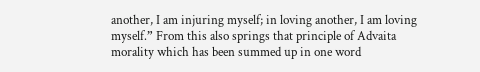another, I am injuring myself; in loving another, I am loving myself.” From this also springs that principle of Advaita morality which has been summed up in one word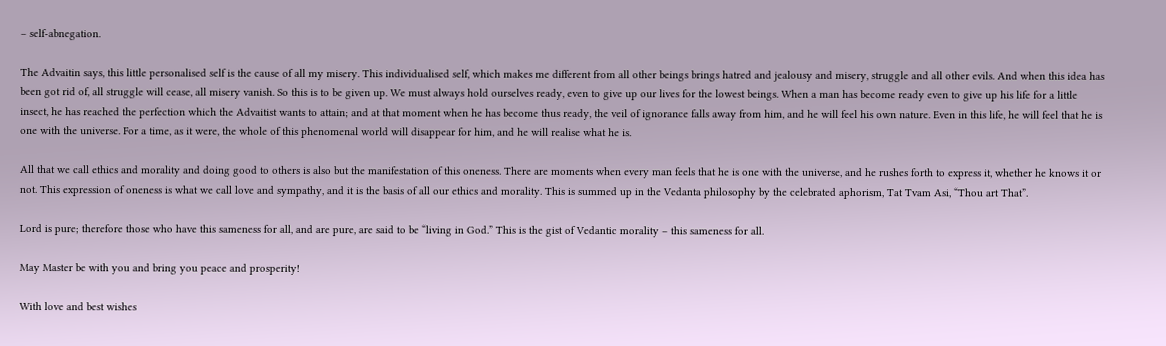– self-abnegation.

The Advaitin says, this little personalised self is the cause of all my misery. This individualised self, which makes me different from all other beings brings hatred and jealousy and misery, struggle and all other evils. And when this idea has been got rid of, all struggle will cease, all misery vanish. So this is to be given up. We must always hold ourselves ready, even to give up our lives for the lowest beings. When a man has become ready even to give up his life for a little insect, he has reached the perfection which the Advaitist wants to attain; and at that moment when he has become thus ready, the veil of ignorance falls away from him, and he will feel his own nature. Even in this life, he will feel that he is one with the universe. For a time, as it were, the whole of this phenomenal world will disappear for him, and he will realise what he is.

All that we call ethics and morality and doing good to others is also but the manifestation of this oneness. There are moments when every man feels that he is one with the universe, and he rushes forth to express it, whether he knows it or not. This expression of oneness is what we call love and sympathy, and it is the basis of all our ethics and morality. This is summed up in the Vedanta philosophy by the celebrated aphorism, Tat Tvam Asi, “Thou art That”.

Lord is pure; therefore those who have this sameness for all, and are pure, are said to be “living in God.” This is the gist of Vedantic morality – this sameness for all.

May Master be with you and bring you peace and prosperity!

With love and best wishes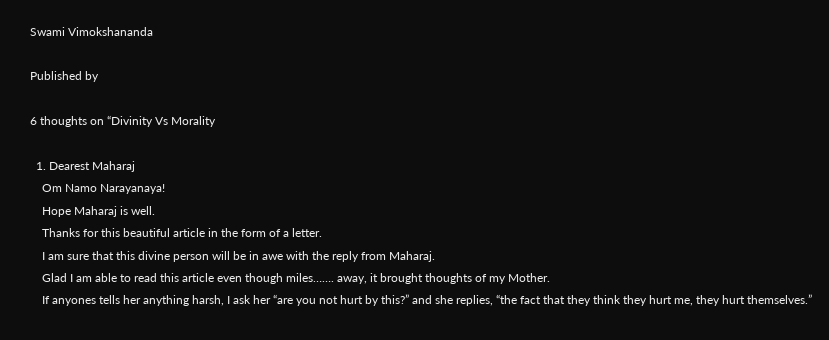Swami Vimokshananda

Published by

6 thoughts on “Divinity Vs Morality

  1. Dearest Maharaj
    Om Namo Narayanaya!
    Hope Maharaj is well.
    Thanks for this beautiful article in the form of a letter.
    I am sure that this divine person will be in awe with the reply from Maharaj.
    Glad I am able to read this article even though miles……. away, it brought thoughts of my Mother.
    If anyones tells her anything harsh, I ask her “are you not hurt by this?” and she replies, “the fact that they think they hurt me, they hurt themselves.”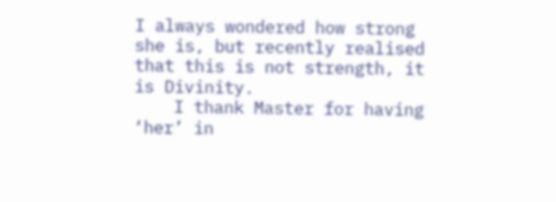I always wondered how strong she is, but recently realised that this is not strength, it is Divinity.
    I thank Master for having ‘her’ in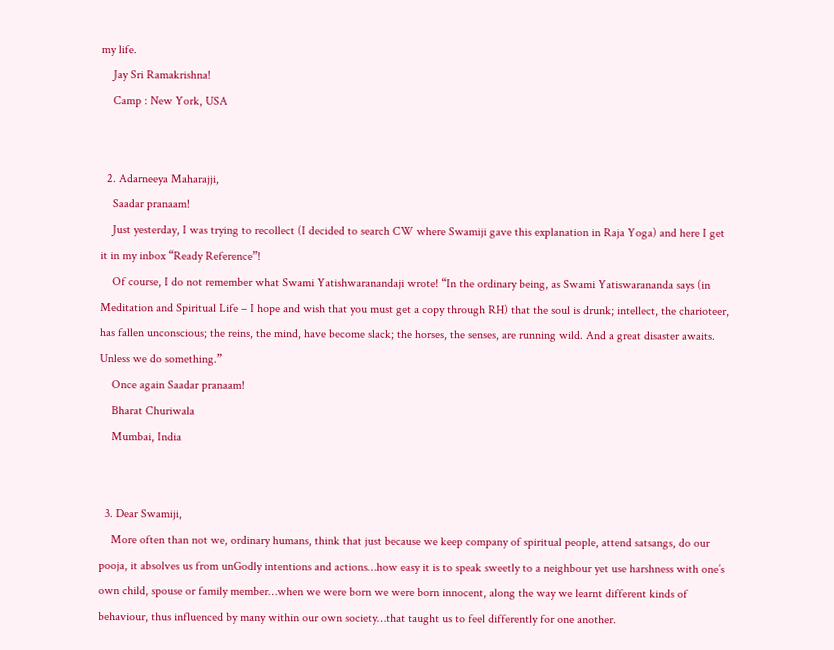my life.
    Jay Sri Ramakrishna!
    Camp : New York, USA


  2. Adarneeya Maharajji,
    Saadar pranaam!
    Just yesterday, I was trying to recollect (I decided to search CW where Swamiji gave this explanation in Raja Yoga) and here I get it in my inbox “Ready Reference”!
    Of course, I do not remember what Swami Yatishwaranandaji wrote! “In the ordinary being, as Swami Yatiswarananda says (in Meditation and Spiritual Life – I hope and wish that you must get a copy through RH) that the soul is drunk; intellect, the charioteer, has fallen unconscious; the reins, the mind, have become slack; the horses, the senses, are running wild. And a great disaster awaits. Unless we do something.”
    Once again Saadar pranaam!
    Bharat Churiwala
    Mumbai, India


  3. Dear Swamiji,
    More often than not we, ordinary humans, think that just because we keep company of spiritual people, attend satsangs, do our pooja, it absolves us from unGodly intentions and actions…how easy it is to speak sweetly to a neighbour yet use harshness with one’s own child, spouse or family member…when we were born we were born innocent, along the way we learnt different kinds of behaviour, thus influenced by many within our own society…that taught us to feel differently for one another.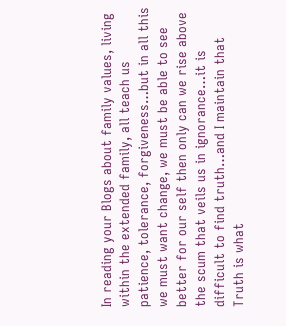In reading your Blogs about family values, living within the extended family, all teach us patience, tolerance, forgiveness…but in all this we must want change, we must be able to see better for our self then only can we rise above the scum that veils us in ignorance…it is difficult to find truth…and I maintain that Truth is what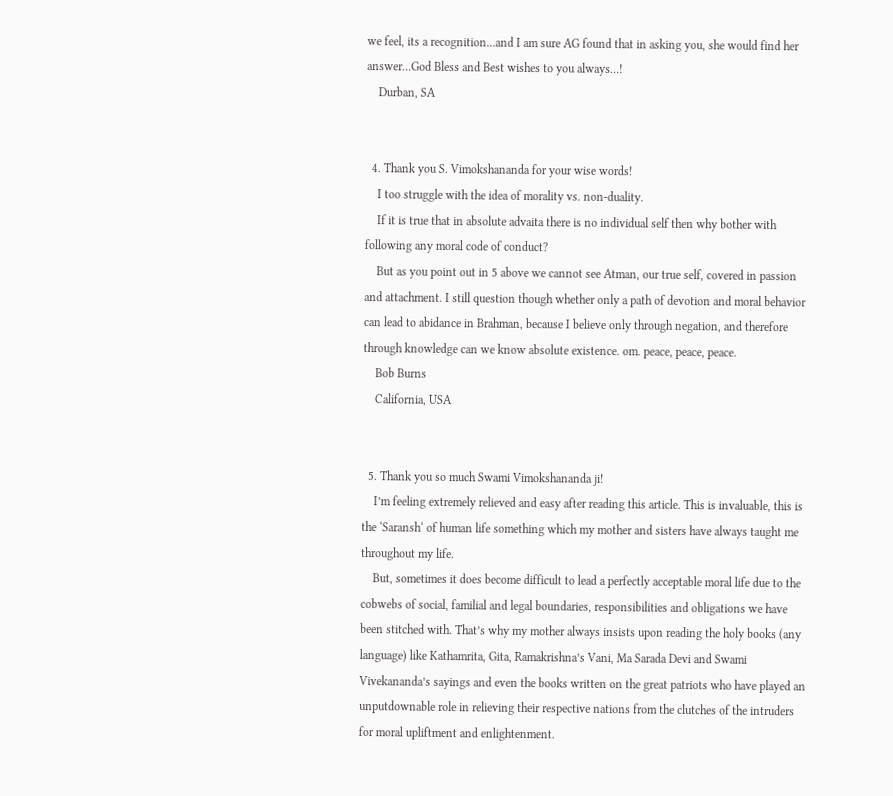we feel, its a recognition…and I am sure AG found that in asking you, she would find her answer…God Bless and Best wishes to you always…!
    Durban, SA


  4. Thank you S. Vimokshananda for your wise words!
    I too struggle with the idea of morality vs. non-duality.
    If it is true that in absolute advaita there is no individual self then why bother with following any moral code of conduct?
    But as you point out in 5 above we cannot see Atman, our true self, covered in passion and attachment. I still question though whether only a path of devotion and moral behavior can lead to abidance in Brahman, because I believe only through negation, and therefore through knowledge can we know absolute existence. om. peace, peace, peace.
    Bob Burns
    California, USA


  5. Thank you so much Swami Vimokshananda ji!
    I’m feeling extremely relieved and easy after reading this article. This is invaluable, this is the ‘Saransh‘ of human life something which my mother and sisters have always taught me throughout my life.
    But, sometimes it does become difficult to lead a perfectly acceptable moral life due to the cobwebs of social, familial and legal boundaries, responsibilities and obligations we have been stitched with. That’s why my mother always insists upon reading the holy books (any language) like Kathamrita, Gita, Ramakrishna’s Vani, Ma Sarada Devi and Swami Vivekananda’s sayings and even the books written on the great patriots who have played an unputdownable role in relieving their respective nations from the clutches of the intruders for moral upliftment and enlightenment.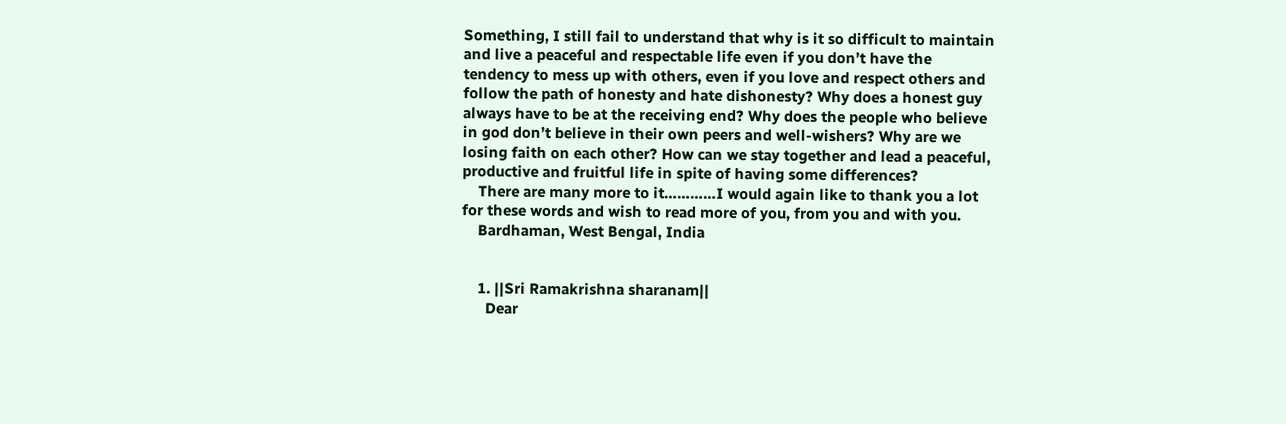Something, I still fail to understand that why is it so difficult to maintain and live a peaceful and respectable life even if you don’t have the tendency to mess up with others, even if you love and respect others and follow the path of honesty and hate dishonesty? Why does a honest guy always have to be at the receiving end? Why does the people who believe in god don’t believe in their own peers and well-wishers? Why are we losing faith on each other? How can we stay together and lead a peaceful, productive and fruitful life in spite of having some differences?
    There are many more to it…………I would again like to thank you a lot for these words and wish to read more of you, from you and with you.
    Bardhaman, West Bengal, India


    1. ||Sri Ramakrishna sharanam||
      Dear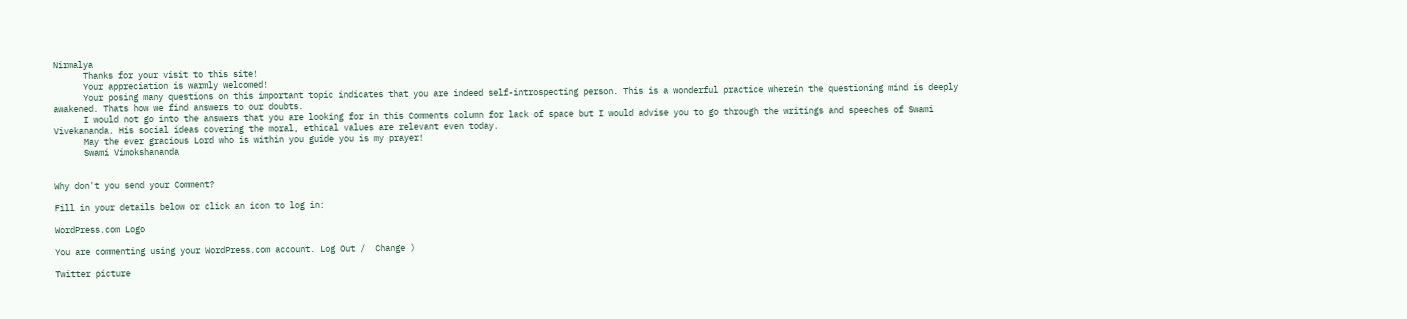Nirmalya
      Thanks for your visit to this site!
      Your appreciation is warmly welcomed!
      Your posing many questions on this important topic indicates that you are indeed self-introspecting person. This is a wonderful practice wherein the questioning mind is deeply awakened. Thats how we find answers to our doubts.
      I would not go into the answers that you are looking for in this Comments column for lack of space but I would advise you to go through the writings and speeches of Swami Vivekananda. His social ideas covering the moral, ethical values are relevant even today.
      May the ever gracious Lord who is within you guide you is my prayer!
      Swami Vimokshananda


Why don't you send your Comment?

Fill in your details below or click an icon to log in:

WordPress.com Logo

You are commenting using your WordPress.com account. Log Out /  Change )

Twitter picture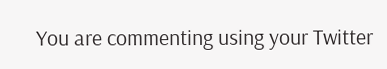You are commenting using your Twitter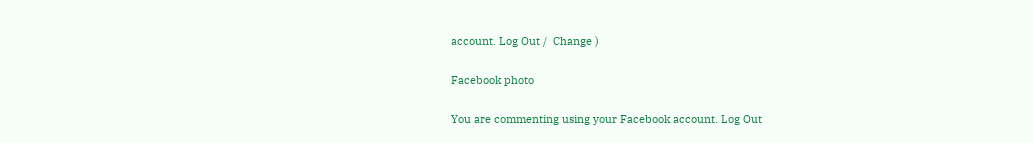account. Log Out /  Change )

Facebook photo

You are commenting using your Facebook account. Log Out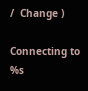/  Change )

Connecting to %s